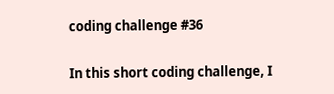coding challenge #36

In this short coding challenge, I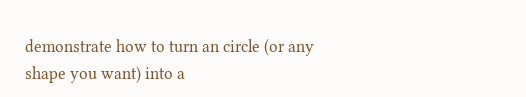demonstrate how to turn an circle (or any shape you want) into a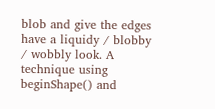blob and give the edges have a liquidy / blobby / wobbly look. A technique using beginShape() and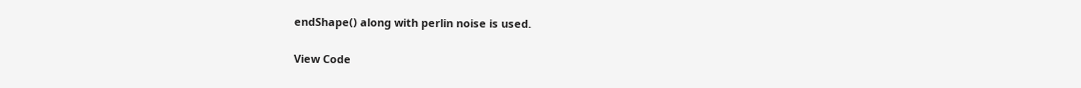endShape() along with perlin noise is used.

View Code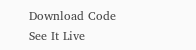Download Code
See It Live